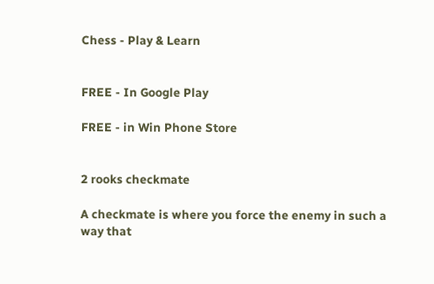Chess - Play & Learn


FREE - In Google Play

FREE - in Win Phone Store


2 rooks checkmate

A checkmate is where you force the enemy in such a way that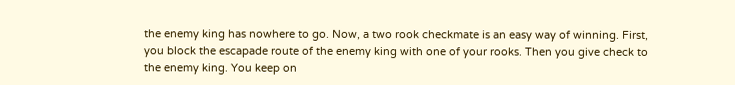the enemy king has nowhere to go. Now, a two rook checkmate is an easy way of winning. First, you block the escapade route of the enemy king with one of your rooks. Then you give check to the enemy king. You keep on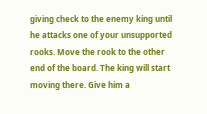giving check to the enemy king until he attacks one of your unsupported rooks. Move the rook to the other end of the board. The king will start moving there. Give him a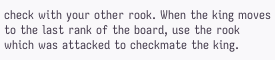check with your other rook. When the king moves to the last rank of the board, use the rook which was attacked to checkmate the king.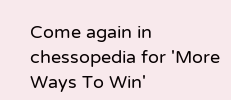Come again in chessopedia for 'More Ways To Win'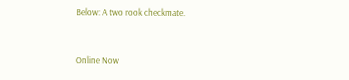Below: A two rook checkmate.


Online Now